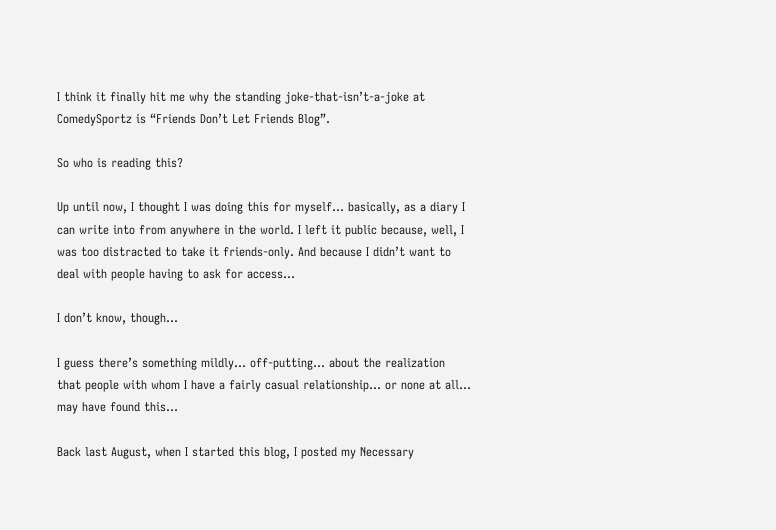I think it finally hit me why the standing joke-that-isn’t-a-joke at ComedySportz is “Friends Don’t Let Friends Blog”.

So who is reading this?

Up until now, I thought I was doing this for myself… basically, as a diary I can write into from anywhere in the world. I left it public because, well, I was too distracted to take it friends-only. And because I didn’t want to deal with people having to ask for access…

I don’t know, though…

I guess there’s something mildly… off-putting… about the realization that people with whom I have a fairly casual relationship… or none at all… may have found this…

Back last August, when I started this blog, I posted my Necessary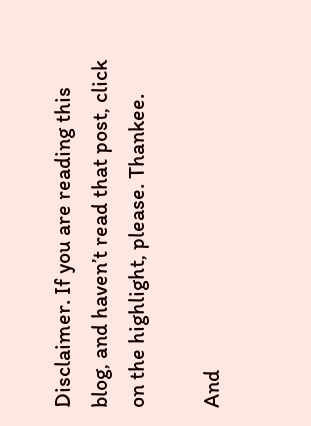Disclaimer. If you are reading this blog, and haven’t read that post, click on the highlight, please. Thankee.

And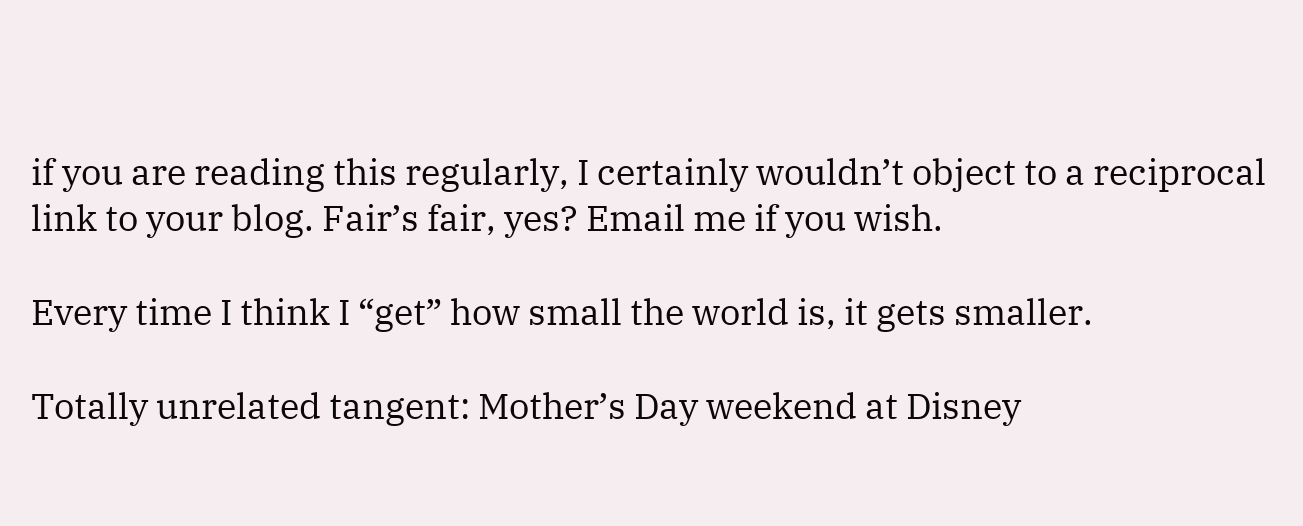if you are reading this regularly, I certainly wouldn’t object to a reciprocal link to your blog. Fair’s fair, yes? Email me if you wish.

Every time I think I “get” how small the world is, it gets smaller.

Totally unrelated tangent: Mother’s Day weekend at Disney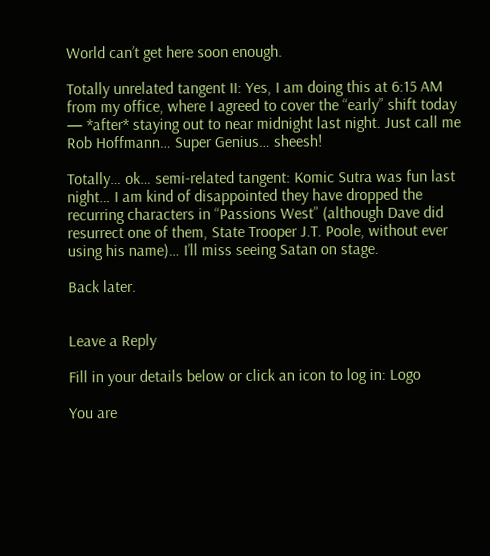World can’t get here soon enough.

Totally unrelated tangent II: Yes, I am doing this at 6:15 AM from my office, where I agreed to cover the “early” shift today — *after* staying out to near midnight last night. Just call me Rob Hoffmann… Super Genius… sheesh!

Totally… ok… semi-related tangent: Komic Sutra was fun last night… I am kind of disappointed they have dropped the recurring characters in “Passions West” (although Dave did resurrect one of them, State Trooper J.T. Poole, without ever using his name)… I’ll miss seeing Satan on stage.

Back later.


Leave a Reply

Fill in your details below or click an icon to log in: Logo

You are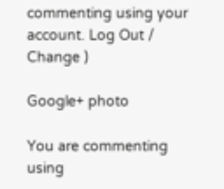commenting using your account. Log Out /  Change )

Google+ photo

You are commenting using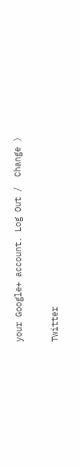your Google+ account. Log Out /  Change )

Twitter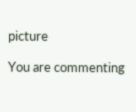picture

You are commenting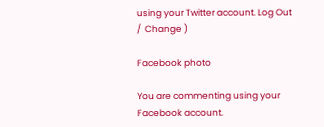using your Twitter account. Log Out /  Change )

Facebook photo

You are commenting using your Facebook account.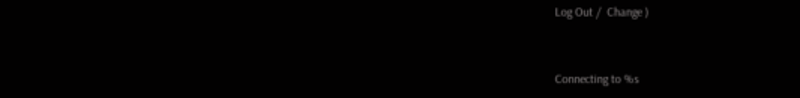Log Out /  Change )


Connecting to %s